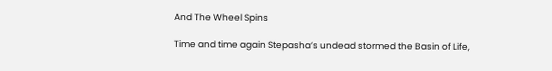And The Wheel Spins

Time and time again Stepasha’s undead stormed the Basin of Life,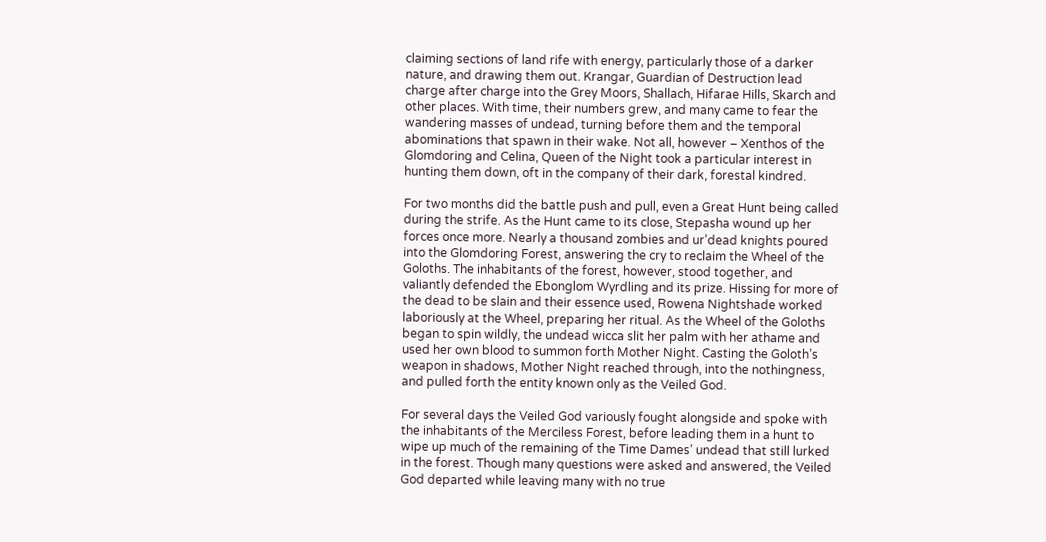claiming sections of land rife with energy, particularly those of a darker nature, and drawing them out. Krangar, Guardian of Destruction lead charge after charge into the Grey Moors, Shallach, Hifarae Hills, Skarch and other places. With time, their numbers grew, and many came to fear the wandering masses of undead, turning before them and the temporal abominations that spawn in their wake. Not all, however – Xenthos of the Glomdoring and Celina, Queen of the Night took a particular interest in hunting them down, oft in the company of their dark, forestal kindred.

For two months did the battle push and pull, even a Great Hunt being called during the strife. As the Hunt came to its close, Stepasha wound up her forces once more. Nearly a thousand zombies and ur’dead knights poured into the Glomdoring Forest, answering the cry to reclaim the Wheel of the Goloths. The inhabitants of the forest, however, stood together, and valiantly defended the Ebonglom Wyrdling and its prize. Hissing for more of the dead to be slain and their essence used, Rowena Nightshade worked laboriously at the Wheel, preparing her ritual. As the Wheel of the Goloths began to spin wildly, the undead wicca slit her palm with her athame and used her own blood to summon forth Mother Night. Casting the Goloth’s weapon in shadows, Mother Night reached through, into the nothingness, and pulled forth the entity known only as the Veiled God.

For several days the Veiled God variously fought alongside and spoke with the inhabitants of the Merciless Forest, before leading them in a hunt to wipe up much of the remaining of the Time Dames’ undead that still lurked in the forest. Though many questions were asked and answered, the Veiled God departed while leaving many with no true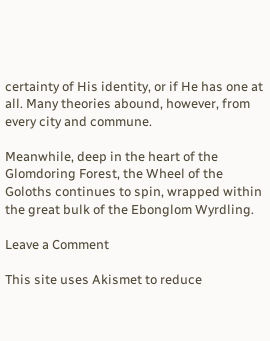certainty of His identity, or if He has one at all. Many theories abound, however, from every city and commune.

Meanwhile, deep in the heart of the Glomdoring Forest, the Wheel of the Goloths continues to spin, wrapped within the great bulk of the Ebonglom Wyrdling.

Leave a Comment

This site uses Akismet to reduce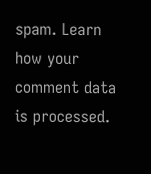spam. Learn how your comment data is processed.